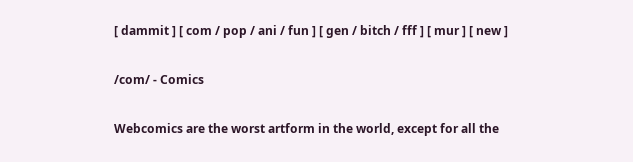[ dammit ] [ com / pop / ani / fun ] [ gen / bitch / fff ] [ mur ] [ new ]

/com/ - Comics

Webcomics are the worst artform in the world, except for all the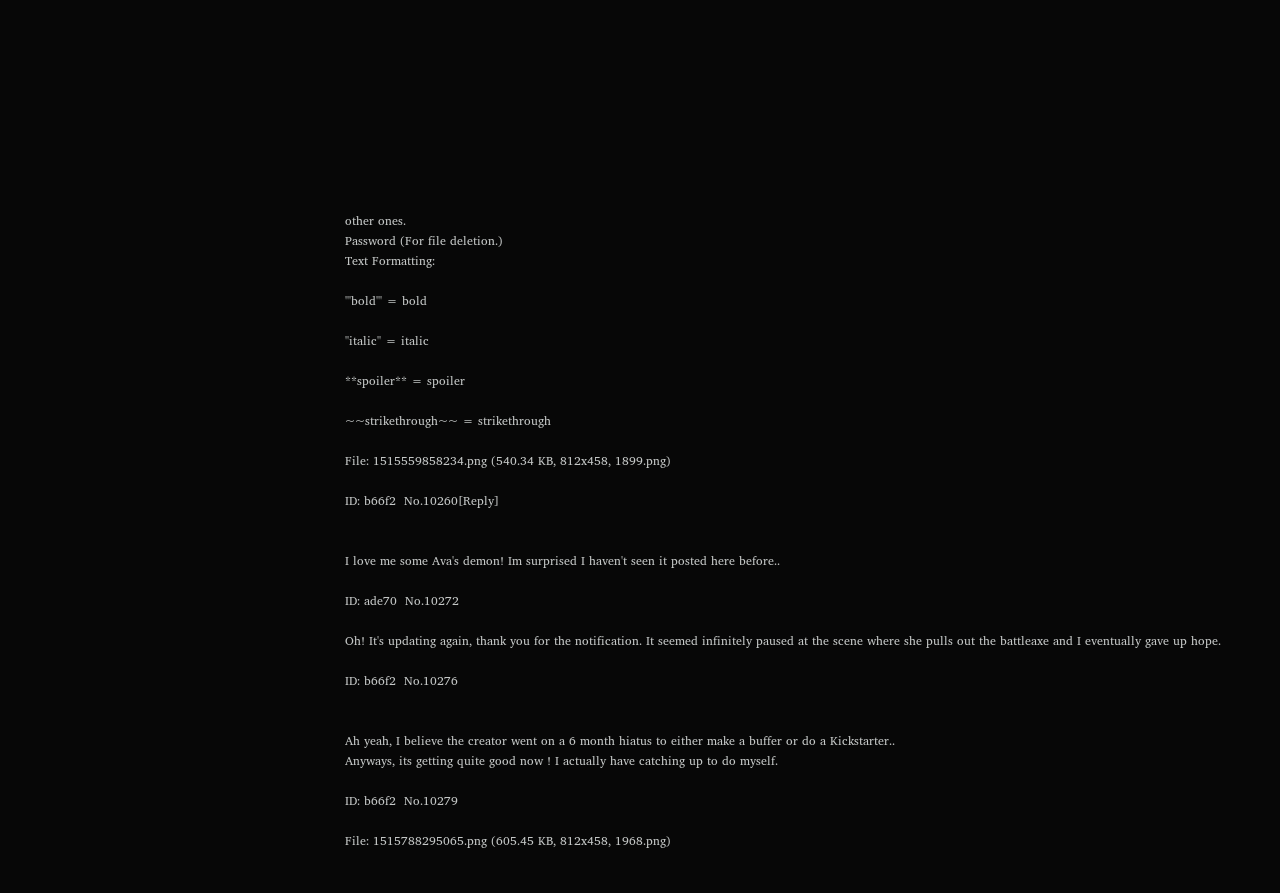other ones.
Password (For file deletion.)
Text Formatting:

'''bold''' = bold

''italic'' = italic

**spoiler** = spoiler

~~strikethrough~~ = strikethrough

File: 1515559858234.png (540.34 KB, 812x458, 1899.png)

ID: b66f2  No.10260[Reply]


I love me some Ava's demon! Im surprised I haven't seen it posted here before..

ID: ade70  No.10272

Oh! It's updating again, thank you for the notification. It seemed infinitely paused at the scene where she pulls out the battleaxe and I eventually gave up hope.

ID: b66f2  No.10276


Ah yeah, I believe the creator went on a 6 month hiatus to either make a buffer or do a Kickstarter..
Anyways, its getting quite good now ! I actually have catching up to do myself.

ID: b66f2  No.10279

File: 1515788295065.png (605.45 KB, 812x458, 1968.png)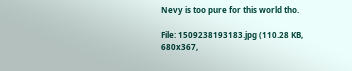Nevy is too pure for this world tho.

File: 1509238193183.jpg (110.28 KB, 680x367,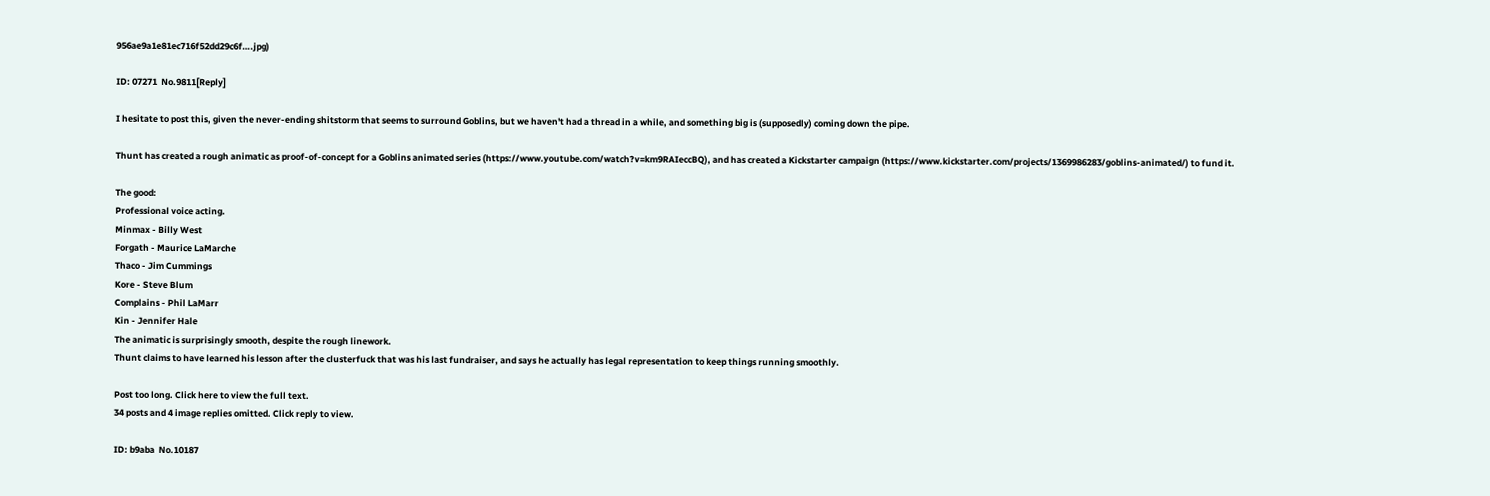956ae9a1e81ec716f52dd29c6f….jpg)

ID: 07271  No.9811[Reply]

I hesitate to post this, given the never-ending shitstorm that seems to surround Goblins, but we haven't had a thread in a while, and something big is (supposedly) coming down the pipe.

Thunt has created a rough animatic as proof-of-concept for a Goblins animated series (https://www.youtube.com/watch?v=km9RAIeccBQ), and has created a Kickstarter campaign (https://www.kickstarter.com/projects/1369986283/goblins-animated/) to fund it.

The good:
Professional voice acting.
Minmax - Billy West
Forgath - Maurice LaMarche
Thaco - Jim Cummings
Kore - Steve Blum
Complains - Phil LaMarr
Kin - Jennifer Hale
The animatic is surprisingly smooth, despite the rough linework.
Thunt claims to have learned his lesson after the clusterfuck that was his last fundraiser, and says he actually has legal representation to keep things running smoothly.

Post too long. Click here to view the full text.
34 posts and 4 image replies omitted. Click reply to view.

ID: b9aba  No.10187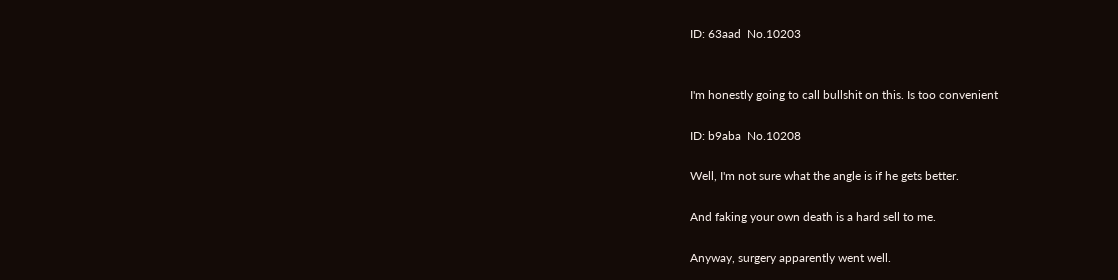ID: 63aad  No.10203


I'm honestly going to call bullshit on this. Is too convenient

ID: b9aba  No.10208

Well, I'm not sure what the angle is if he gets better.

And faking your own death is a hard sell to me.

Anyway, surgery apparently went well.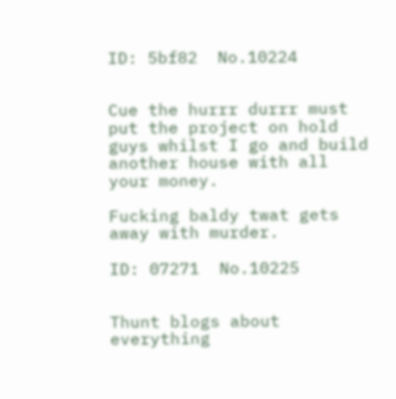ID: 5bf82  No.10224


Cue the hurrr durrr must put the project on hold guys whilst I go and build another house with all your money.

Fucking baldy twat gets away with murder.

ID: 07271  No.10225


Thunt blogs about everything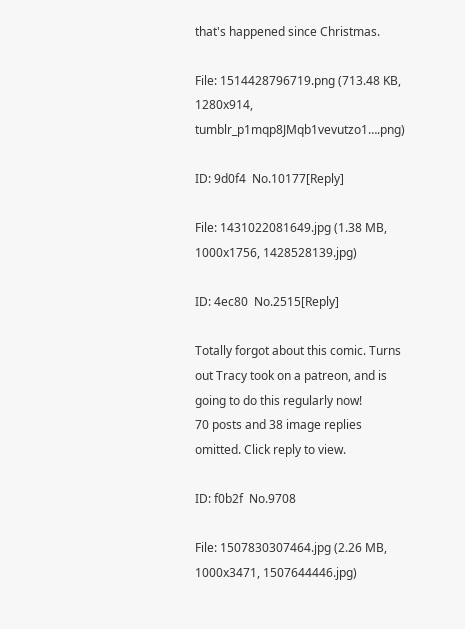that's happened since Christmas.

File: 1514428796719.png (713.48 KB, 1280x914, tumblr_p1mqp8JMqb1vevutzo1….png)

ID: 9d0f4  No.10177[Reply]

File: 1431022081649.jpg (1.38 MB, 1000x1756, 1428528139.jpg)

ID: 4ec80  No.2515[Reply]

Totally forgot about this comic. Turns out Tracy took on a patreon, and is going to do this regularly now!
70 posts and 38 image replies omitted. Click reply to view.

ID: f0b2f  No.9708

File: 1507830307464.jpg (2.26 MB, 1000x3471, 1507644446.jpg)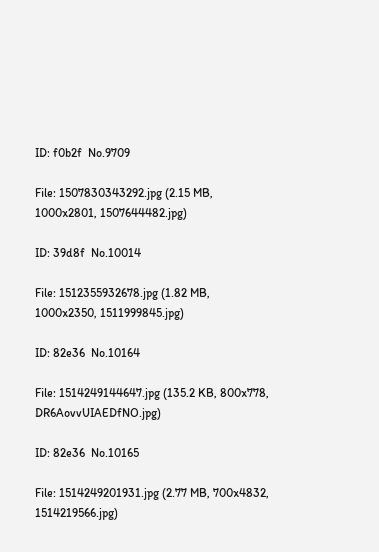ID: f0b2f  No.9709

File: 1507830343292.jpg (2.15 MB, 1000x2801, 1507644482.jpg)

ID: 39d8f  No.10014

File: 1512355932678.jpg (1.82 MB, 1000x2350, 1511999845.jpg)

ID: 82e36  No.10164

File: 1514249144647.jpg (135.2 KB, 800x778, DR6AovvUIAEDfNO.jpg)

ID: 82e36  No.10165

File: 1514249201931.jpg (2.77 MB, 700x4832, 1514219566.jpg)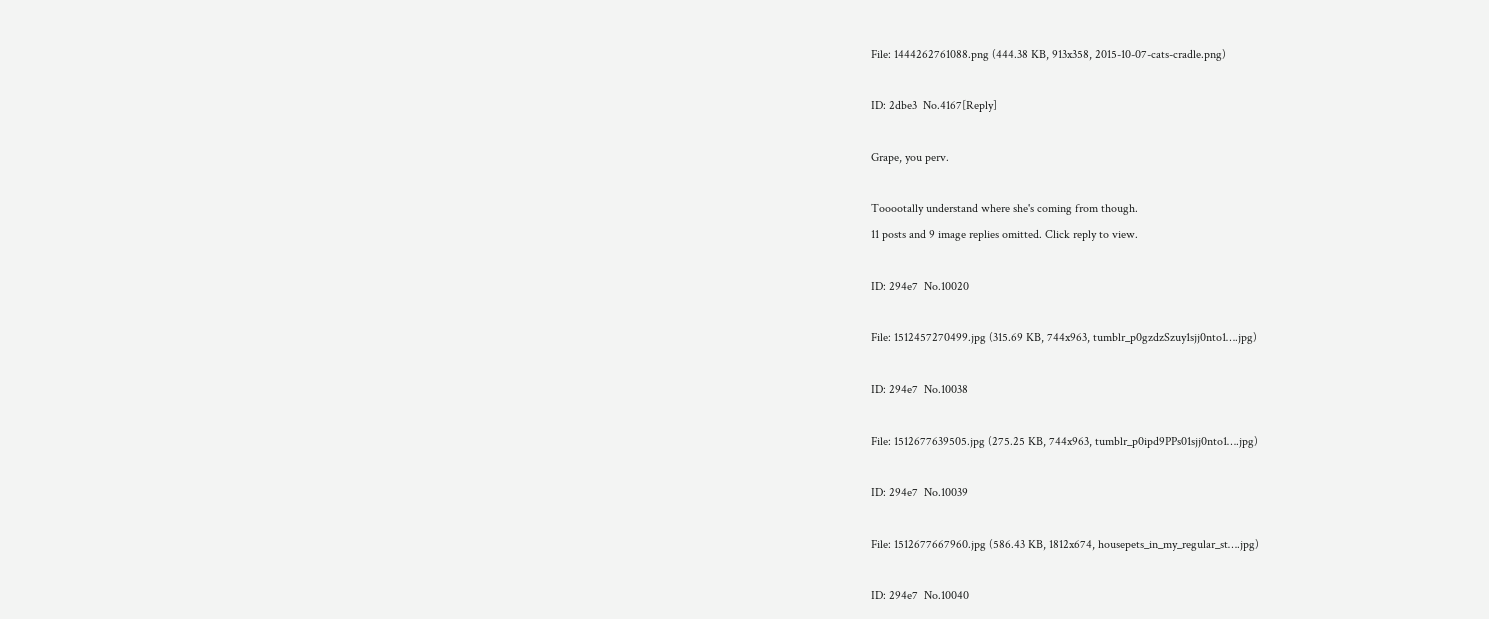File: 1444262761088.png (444.38 KB, 913x358, 2015-10-07-cats-cradle.png)

ID: 2dbe3  No.4167[Reply]

Grape, you perv.

Tooootally understand where she's coming from though.
11 posts and 9 image replies omitted. Click reply to view.

ID: 294e7  No.10020

File: 1512457270499.jpg (315.69 KB, 744x963, tumblr_p0gzdzSzuy1sjj0nto1….jpg)

ID: 294e7  No.10038

File: 1512677639505.jpg (275.25 KB, 744x963, tumblr_p0ipd9PPs01sjj0nto1….jpg)

ID: 294e7  No.10039

File: 1512677667960.jpg (586.43 KB, 1812x674, housepets_in_my_regular_st….jpg)

ID: 294e7  No.10040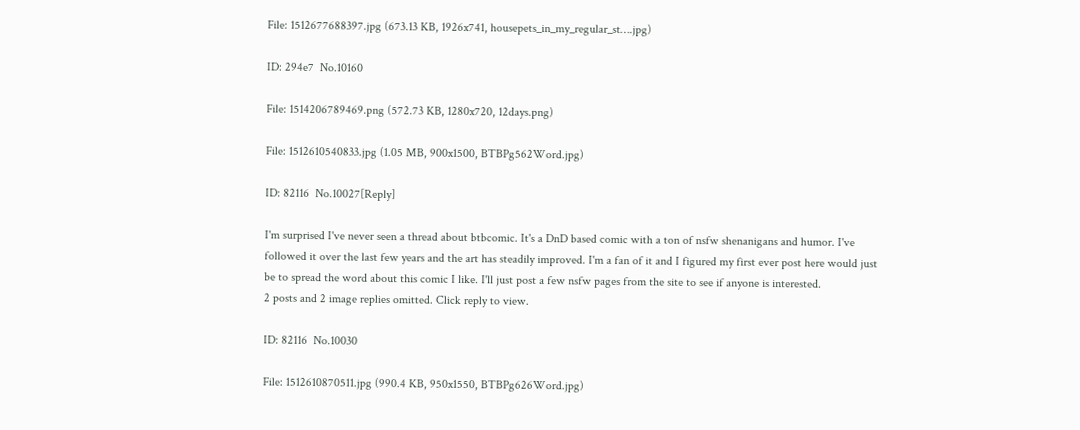File: 1512677688397.jpg (673.13 KB, 1926x741, housepets_in_my_regular_st….jpg)

ID: 294e7  No.10160

File: 1514206789469.png (572.73 KB, 1280x720, 12days.png)

File: 1512610540833.jpg (1.05 MB, 900x1500, BTBPg562Word.jpg)

ID: 82116  No.10027[Reply]

I'm surprised I've never seen a thread about btbcomic. It's a DnD based comic with a ton of nsfw shenanigans and humor. I've followed it over the last few years and the art has steadily improved. I'm a fan of it and I figured my first ever post here would just be to spread the word about this comic I like. I'll just post a few nsfw pages from the site to see if anyone is interested.
2 posts and 2 image replies omitted. Click reply to view.

ID: 82116  No.10030

File: 1512610870511.jpg (990.4 KB, 950x1550, BTBPg626Word.jpg)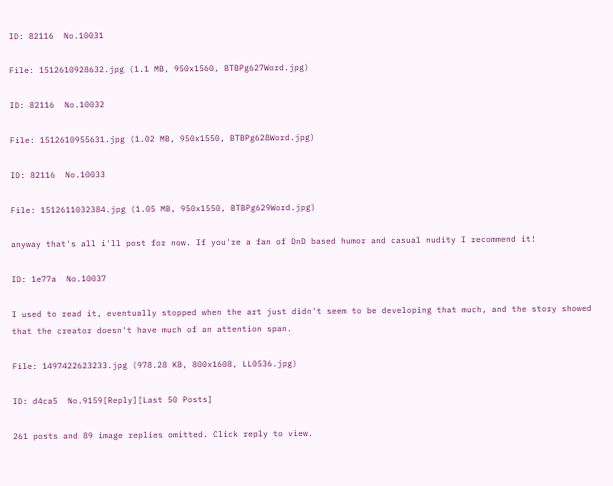ID: 82116  No.10031

File: 1512610928632.jpg (1.1 MB, 950x1560, BTBPg627Word.jpg)

ID: 82116  No.10032

File: 1512610955631.jpg (1.02 MB, 950x1550, BTBPg628Word.jpg)

ID: 82116  No.10033

File: 1512611032384.jpg (1.05 MB, 950x1550, BTBPg629Word.jpg)

anyway that's all i'll post for now. If you're a fan of DnD based humor and casual nudity I recommend it!

ID: 1e77a  No.10037

I used to read it, eventually stopped when the art just didn't seem to be developing that much, and the story showed that the creator doesn't have much of an attention span.

File: 1497422623233.jpg (978.28 KB, 800x1608, LL0536.jpg)

ID: d4ca5  No.9159[Reply][Last 50 Posts]

261 posts and 89 image replies omitted. Click reply to view.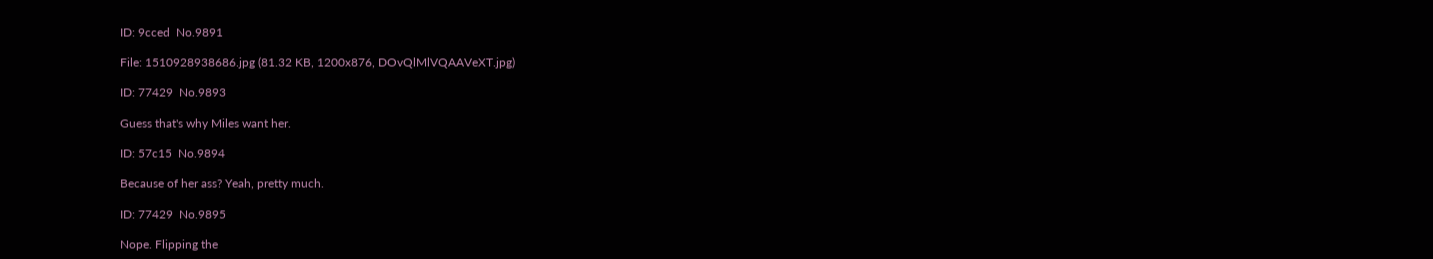ID: 9cced  No.9891

File: 1510928938686.jpg (81.32 KB, 1200x876, DOvQlMlVQAAVeXT.jpg)

ID: 77429  No.9893

Guess that's why Miles want her.

ID: 57c15  No.9894

Because of her ass? Yeah, pretty much.

ID: 77429  No.9895

Nope. Flipping the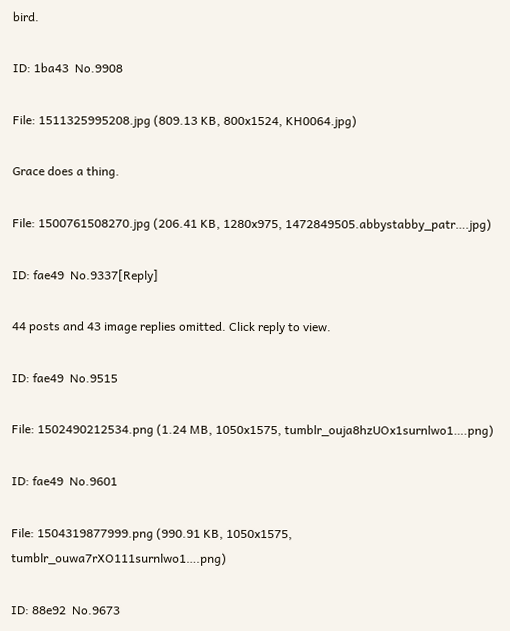bird.

ID: 1ba43  No.9908

File: 1511325995208.jpg (809.13 KB, 800x1524, KH0064.jpg)

Grace does a thing.

File: 1500761508270.jpg (206.41 KB, 1280x975, 1472849505.abbystabby_patr….jpg)

ID: fae49  No.9337[Reply]

44 posts and 43 image replies omitted. Click reply to view.

ID: fae49  No.9515

File: 1502490212534.png (1.24 MB, 1050x1575, tumblr_ouja8hzUOx1surnlwo1….png)

ID: fae49  No.9601

File: 1504319877999.png (990.91 KB, 1050x1575, tumblr_ouwa7rXO111surnlwo1….png)

ID: 88e92  No.9673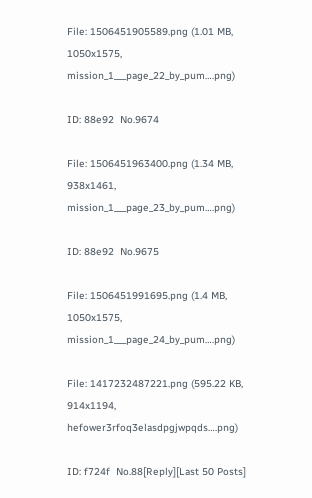File: 1506451905589.png (1.01 MB, 1050x1575, mission_1___page_22_by_pum….png)

ID: 88e92  No.9674

File: 1506451963400.png (1.34 MB, 938x1461, mission_1___page_23_by_pum….png)

ID: 88e92  No.9675

File: 1506451991695.png (1.4 MB, 1050x1575, mission_1___page_24_by_pum….png)

File: 1417232487221.png (595.22 KB, 914x1194, hefower3rfoq3elasdpgjwpqds….png)

ID: f724f  No.88[Reply][Last 50 Posts]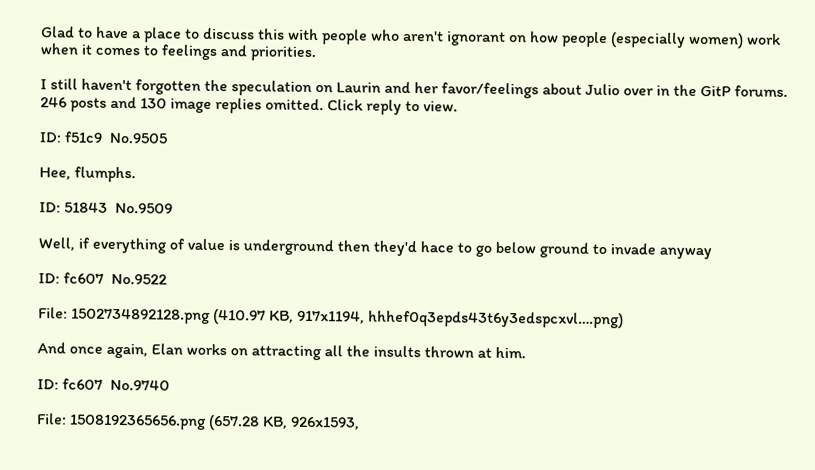Glad to have a place to discuss this with people who aren't ignorant on how people (especially women) work when it comes to feelings and priorities.

I still haven't forgotten the speculation on Laurin and her favor/feelings about Julio over in the GitP forums.
246 posts and 130 image replies omitted. Click reply to view.

ID: f51c9  No.9505

Hee, flumphs.

ID: 51843  No.9509

Well, if everything of value is underground then they'd hace to go below ground to invade anyway

ID: fc607  No.9522

File: 1502734892128.png (410.97 KB, 917x1194, hhhef0q3epds43t6y3edspcxvl….png)

And once again, Elan works on attracting all the insults thrown at him.

ID: fc607  No.9740

File: 1508192365656.png (657.28 KB, 926x1593,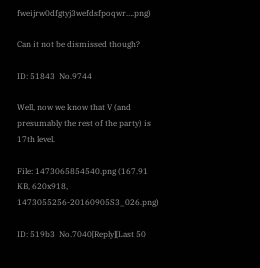fweijrw0dfgtyj3wefdsfpoqwr….png)

Can it not be dismissed though?

ID: 51843  No.9744

Well, now we know that V (and presumably the rest of the party) is 17th level.

File: 1473065854540.png (167.91 KB, 620x918, 1473055256-20160905S3_026.png)

ID: 519b3  No.7040[Reply][Last 50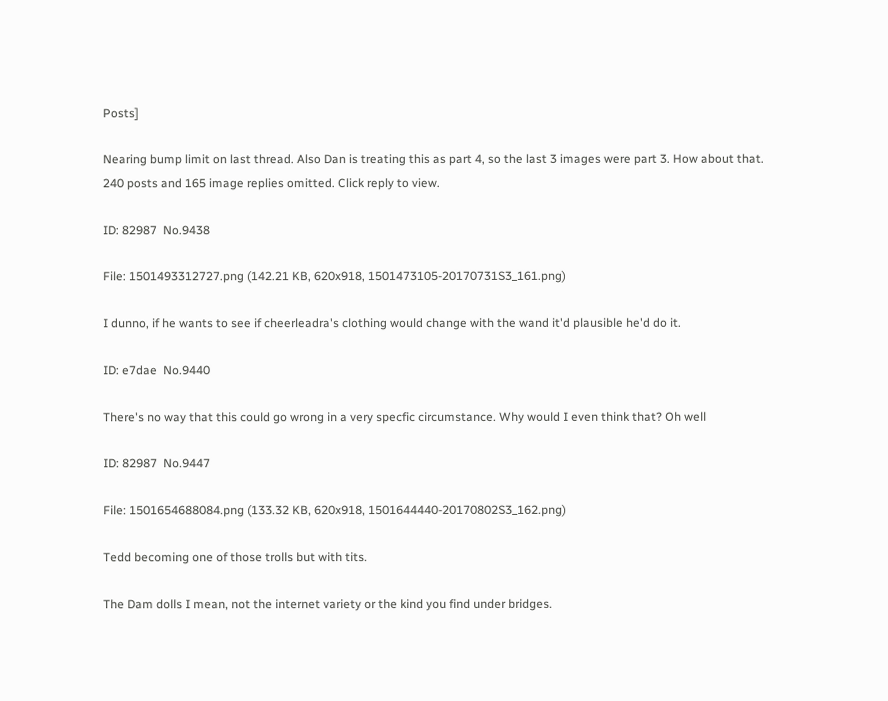Posts]

Nearing bump limit on last thread. Also Dan is treating this as part 4, so the last 3 images were part 3. How about that.
240 posts and 165 image replies omitted. Click reply to view.

ID: 82987  No.9438

File: 1501493312727.png (142.21 KB, 620x918, 1501473105-20170731S3_161.png)

I dunno, if he wants to see if cheerleadra's clothing would change with the wand it'd plausible he'd do it.

ID: e7dae  No.9440

There's no way that this could go wrong in a very specfic circumstance. Why would I even think that? Oh well

ID: 82987  No.9447

File: 1501654688084.png (133.32 KB, 620x918, 1501644440-20170802S3_162.png)

Tedd becoming one of those trolls but with tits.

The Dam dolls I mean, not the internet variety or the kind you find under bridges.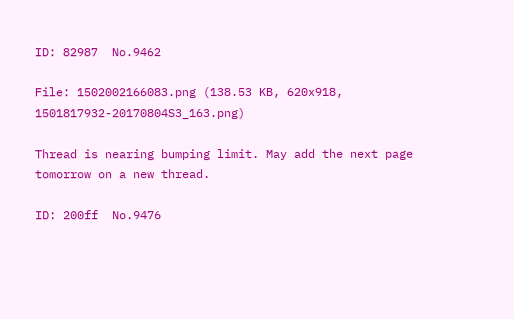ID: 82987  No.9462

File: 1502002166083.png (138.53 KB, 620x918, 1501817932-20170804S3_163.png)

Thread is nearing bumping limit. May add the next page tomorrow on a new thread.

ID: 200ff  No.9476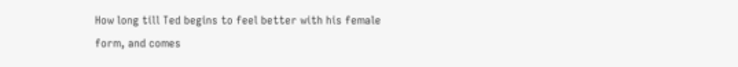How long till Ted begins to feel better with his female form, and comes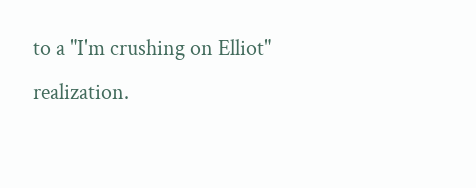to a "I'm crushing on Elliot" realization.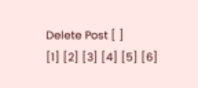Delete Post [ ]
[1] [2] [3] [4] [5] [6]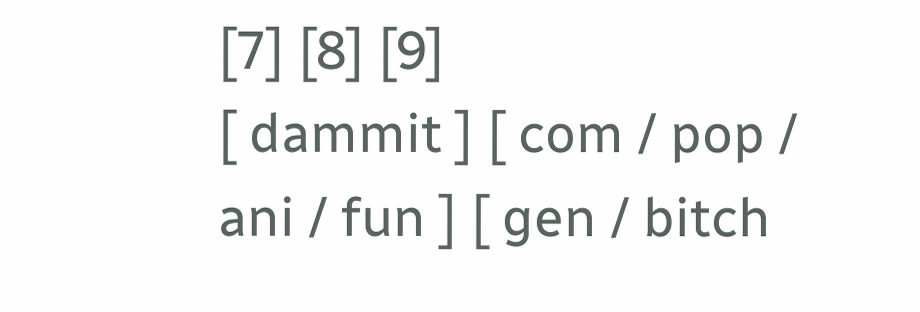[7] [8] [9]
[ dammit ] [ com / pop / ani / fun ] [ gen / bitch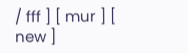/ fff ] [ mur ] [ new ]